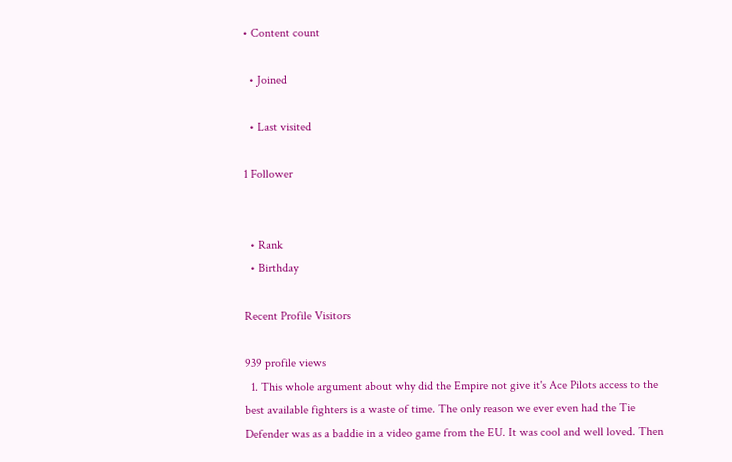• Content count

  • Joined

  • Last visited

1 Follower


  • Rank
  • Birthday

Recent Profile Visitors

939 profile views
  1. This whole argument about why did the Empire not give it's Ace Pilots access to the best available fighters is a waste of time. The only reason we ever even had the Tie Defender was as a baddie in a video game from the EU. It was cool and well loved. Then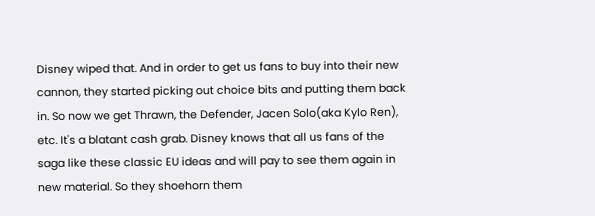Disney wiped that. And in order to get us fans to buy into their new cannon, they started picking out choice bits and putting them back in. So now we get Thrawn, the Defender, Jacen Solo(aka Kylo Ren), etc. It's a blatant cash grab. Disney knows that all us fans of the saga like these classic EU ideas and will pay to see them again in new material. So they shoehorn them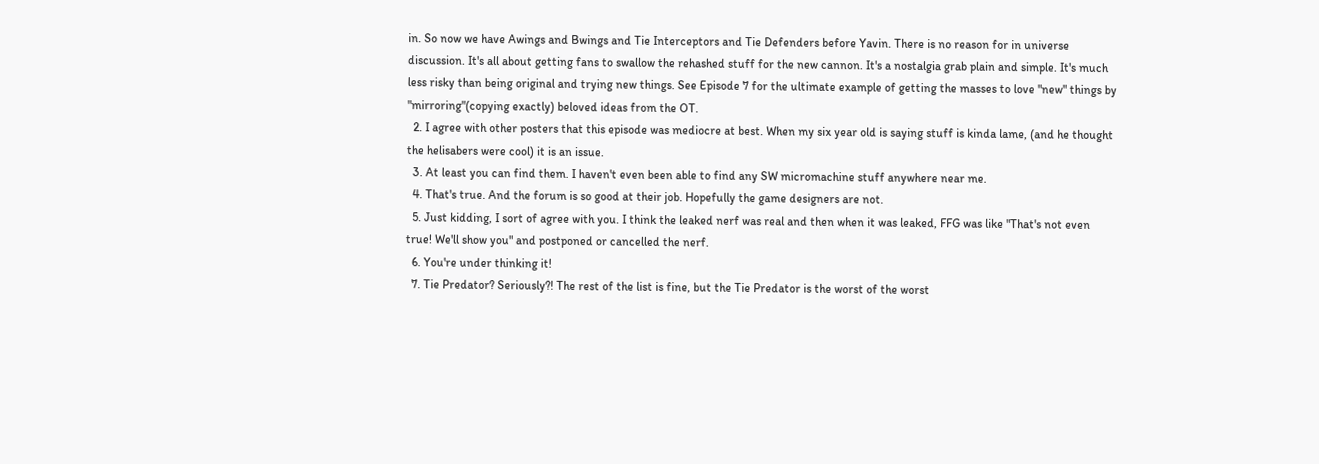in. So now we have Awings and Bwings and Tie Interceptors and Tie Defenders before Yavin. There is no reason for in universe discussion. It's all about getting fans to swallow the rehashed stuff for the new cannon. It's a nostalgia grab plain and simple. It's much less risky than being original and trying new things. See Episode 7 for the ultimate example of getting the masses to love "new" things by "mirroring"(copying exactly) beloved ideas from the OT.
  2. I agree with other posters that this episode was mediocre at best. When my six year old is saying stuff is kinda lame, (and he thought the helisabers were cool) it is an issue.
  3. At least you can find them. I haven't even been able to find any SW micromachine stuff anywhere near me.
  4. That's true. And the forum is so good at their job. Hopefully the game designers are not.
  5. Just kidding, I sort of agree with you. I think the leaked nerf was real and then when it was leaked, FFG was like "That's not even true! We'll show you" and postponed or cancelled the nerf.
  6. You're under thinking it!
  7. Tie Predator? Seriously?! The rest of the list is fine, but the Tie Predator is the worst of the worst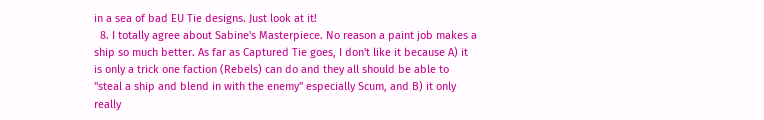in a sea of bad EU Tie designs. Just look at it!
  8. I totally agree about Sabine's Masterpiece. No reason a paint job makes a ship so much better. As far as Captured Tie goes, I don't like it because A) it is only a trick one faction (Rebels) can do and they all should be able to "steal a ship and blend in with the enemy" especially Scum, and B) it only really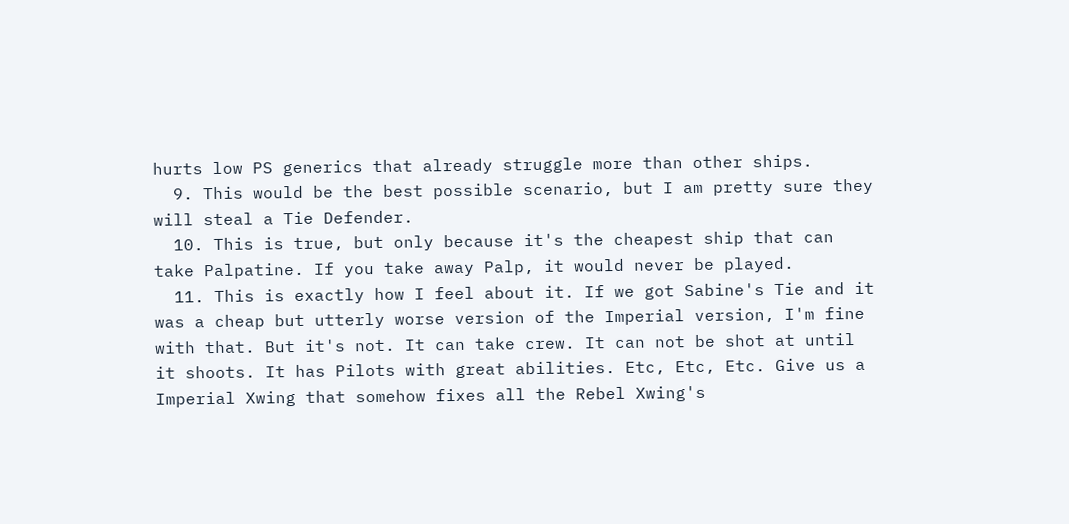hurts low PS generics that already struggle more than other ships.
  9. This would be the best possible scenario, but I am pretty sure they will steal a Tie Defender.
  10. This is true, but only because it's the cheapest ship that can take Palpatine. If you take away Palp, it would never be played.
  11. This is exactly how I feel about it. If we got Sabine's Tie and it was a cheap but utterly worse version of the Imperial version, I'm fine with that. But it's not. It can take crew. It can not be shot at until it shoots. It has Pilots with great abilities. Etc, Etc, Etc. Give us a Imperial Xwing that somehow fixes all the Rebel Xwing's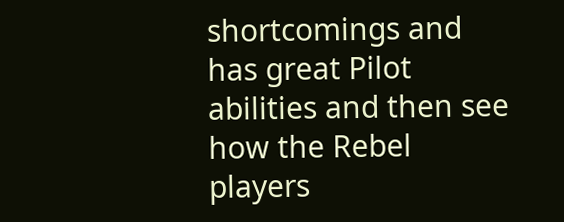shortcomings and has great Pilot abilities and then see how the Rebel players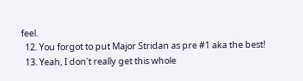feel.
  12. You forgot to put Major Stridan as pre #1 aka the best!
  13. Yeah, I don't really get this whole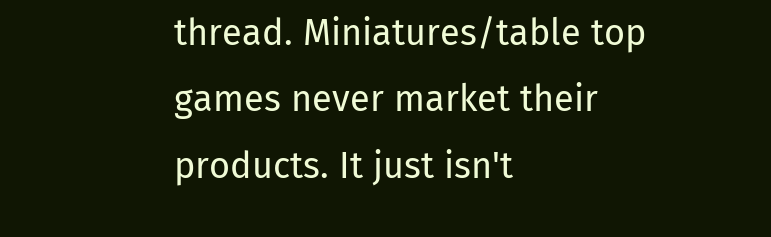thread. Miniatures/table top games never market their products. It just isn't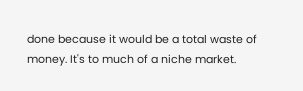done because it would be a total waste of money. It's to much of a niche market.